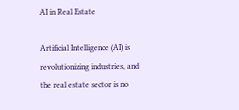AI in Real Estate

Artificial Intelligence (AI) is revolutionizing industries, and the real estate sector is no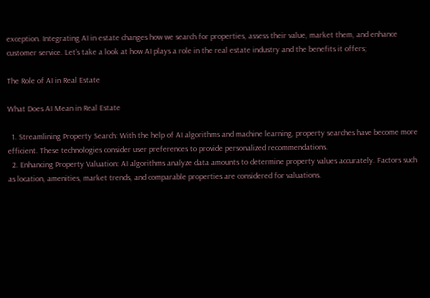exception. Integrating AI in estate changes how we search for properties, assess their value, market them, and enhance customer service. Let’s take a look at how AI plays a role in the real estate industry and the benefits it offers;

The Role of AI in Real Estate

What Does AI Mean in Real Estate

  1. Streamlining Property Search: With the help of AI algorithms and machine learning, property searches have become more efficient. These technologies consider user preferences to provide personalized recommendations.
  2. Enhancing Property Valuation: AI algorithms analyze data amounts to determine property values accurately. Factors such as location, amenities, market trends, and comparable properties are considered for valuations.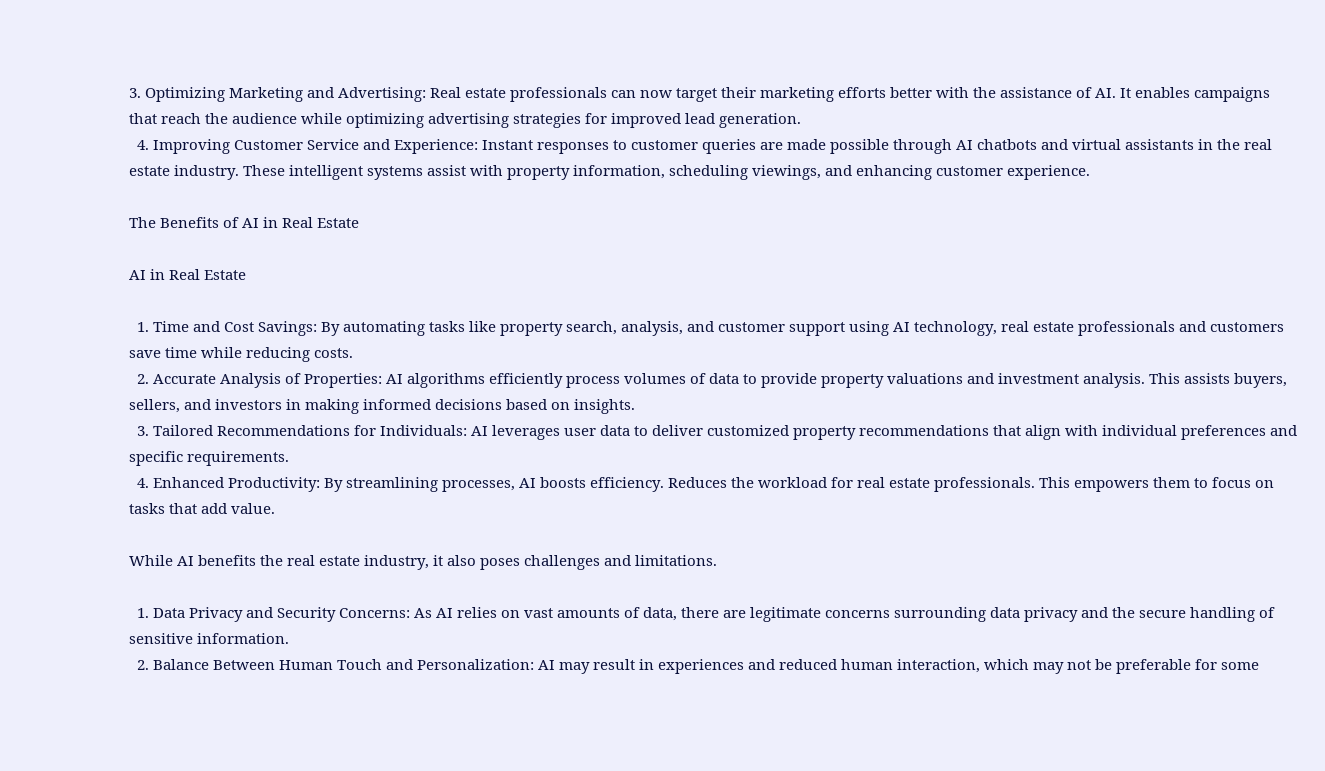3. Optimizing Marketing and Advertising: Real estate professionals can now target their marketing efforts better with the assistance of AI. It enables campaigns that reach the audience while optimizing advertising strategies for improved lead generation.
  4. Improving Customer Service and Experience: Instant responses to customer queries are made possible through AI chatbots and virtual assistants in the real estate industry. These intelligent systems assist with property information, scheduling viewings, and enhancing customer experience.

The Benefits of AI in Real Estate

AI in Real Estate

  1. Time and Cost Savings: By automating tasks like property search, analysis, and customer support using AI technology, real estate professionals and customers save time while reducing costs.
  2. Accurate Analysis of Properties: AI algorithms efficiently process volumes of data to provide property valuations and investment analysis. This assists buyers, sellers, and investors in making informed decisions based on insights.
  3. Tailored Recommendations for Individuals: AI leverages user data to deliver customized property recommendations that align with individual preferences and specific requirements.
  4. Enhanced Productivity: By streamlining processes, AI boosts efficiency. Reduces the workload for real estate professionals. This empowers them to focus on tasks that add value.

While AI benefits the real estate industry, it also poses challenges and limitations.

  1. Data Privacy and Security Concerns: As AI relies on vast amounts of data, there are legitimate concerns surrounding data privacy and the secure handling of sensitive information.
  2. Balance Between Human Touch and Personalization: AI may result in experiences and reduced human interaction, which may not be preferable for some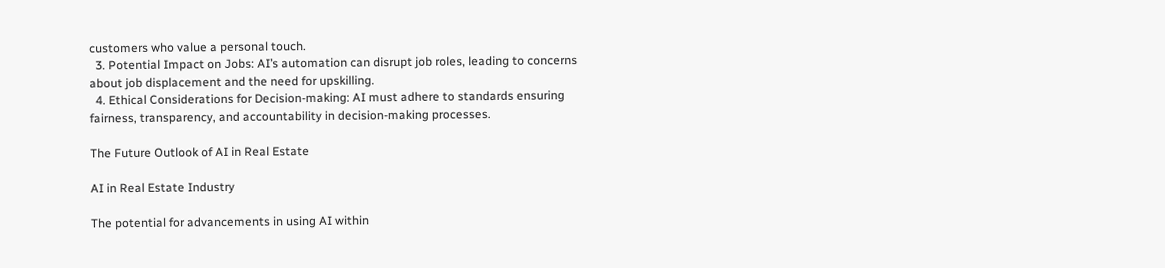customers who value a personal touch.
  3. Potential Impact on Jobs: AI’s automation can disrupt job roles, leading to concerns about job displacement and the need for upskilling.
  4. Ethical Considerations for Decision-making: AI must adhere to standards ensuring fairness, transparency, and accountability in decision-making processes.

The Future Outlook of AI in Real Estate

AI in Real Estate Industry

The potential for advancements in using AI within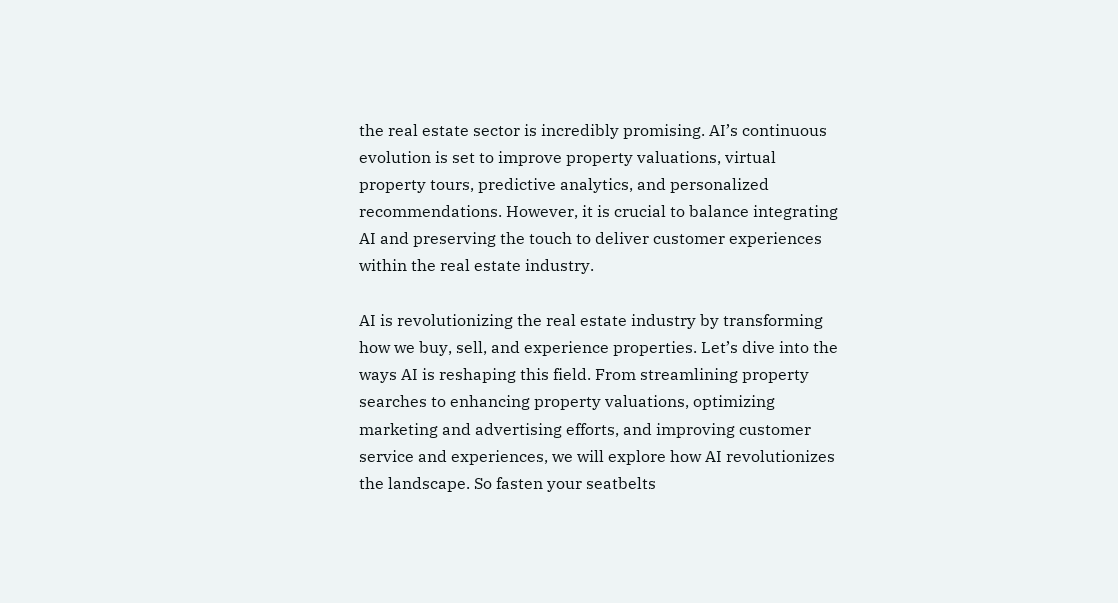the real estate sector is incredibly promising. AI’s continuous evolution is set to improve property valuations, virtual property tours, predictive analytics, and personalized recommendations. However, it is crucial to balance integrating AI and preserving the touch to deliver customer experiences within the real estate industry.

AI is revolutionizing the real estate industry by transforming how we buy, sell, and experience properties. Let’s dive into the ways AI is reshaping this field. From streamlining property searches to enhancing property valuations, optimizing marketing and advertising efforts, and improving customer service and experiences, we will explore how AI revolutionizes the landscape. So fasten your seatbelts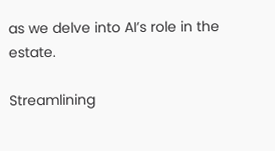as we delve into AI’s role in the estate.

Streamlining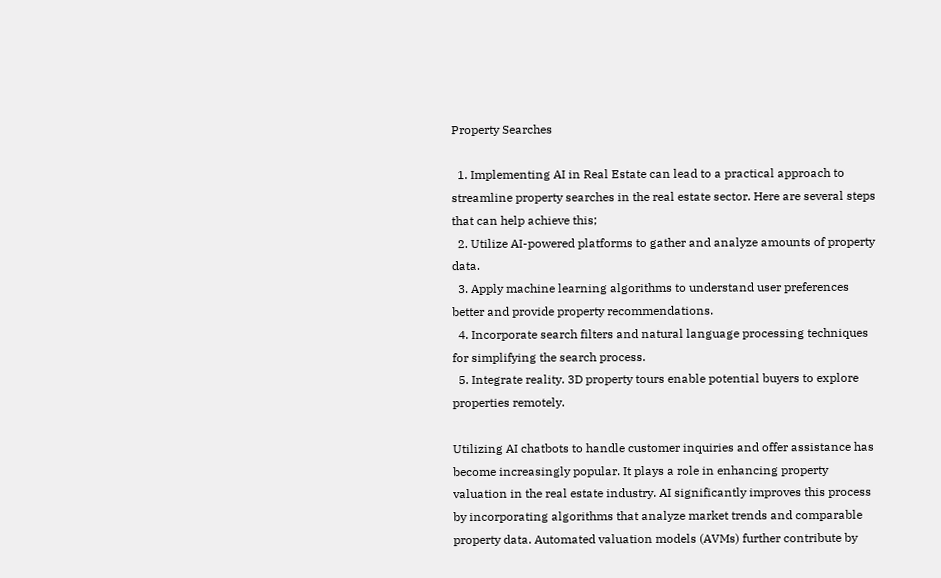Property Searches

  1. Implementing AI in Real Estate can lead to a practical approach to streamline property searches in the real estate sector. Here are several steps that can help achieve this;
  2. Utilize AI-powered platforms to gather and analyze amounts of property data.
  3. Apply machine learning algorithms to understand user preferences better and provide property recommendations.
  4. Incorporate search filters and natural language processing techniques for simplifying the search process.
  5. Integrate reality. 3D property tours enable potential buyers to explore properties remotely.

Utilizing AI chatbots to handle customer inquiries and offer assistance has become increasingly popular. It plays a role in enhancing property valuation in the real estate industry. AI significantly improves this process by incorporating algorithms that analyze market trends and comparable property data. Automated valuation models (AVMs) further contribute by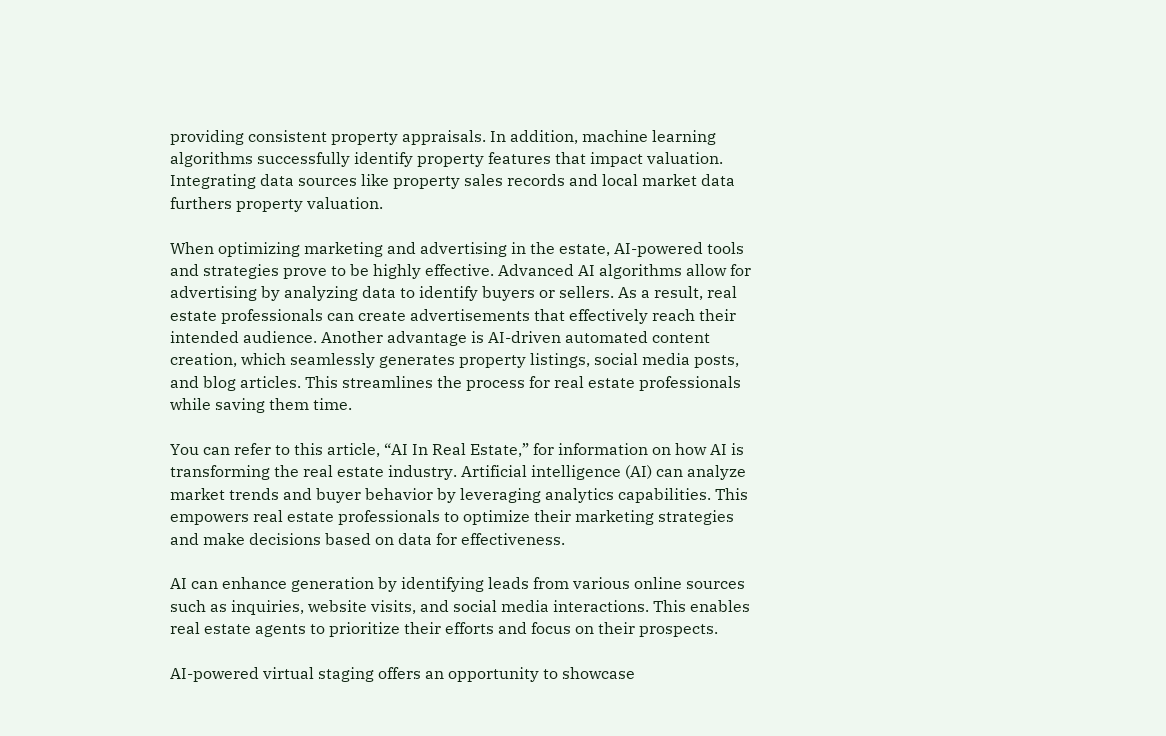providing consistent property appraisals. In addition, machine learning algorithms successfully identify property features that impact valuation. Integrating data sources like property sales records and local market data furthers property valuation.

When optimizing marketing and advertising in the estate, AI-powered tools and strategies prove to be highly effective. Advanced AI algorithms allow for advertising by analyzing data to identify buyers or sellers. As a result, real estate professionals can create advertisements that effectively reach their intended audience. Another advantage is AI-driven automated content creation, which seamlessly generates property listings, social media posts, and blog articles. This streamlines the process for real estate professionals while saving them time.

You can refer to this article, “AI In Real Estate,” for information on how AI is transforming the real estate industry. Artificial intelligence (AI) can analyze market trends and buyer behavior by leveraging analytics capabilities. This empowers real estate professionals to optimize their marketing strategies and make decisions based on data for effectiveness.

AI can enhance generation by identifying leads from various online sources such as inquiries, website visits, and social media interactions. This enables real estate agents to prioritize their efforts and focus on their prospects.

AI-powered virtual staging offers an opportunity to showcase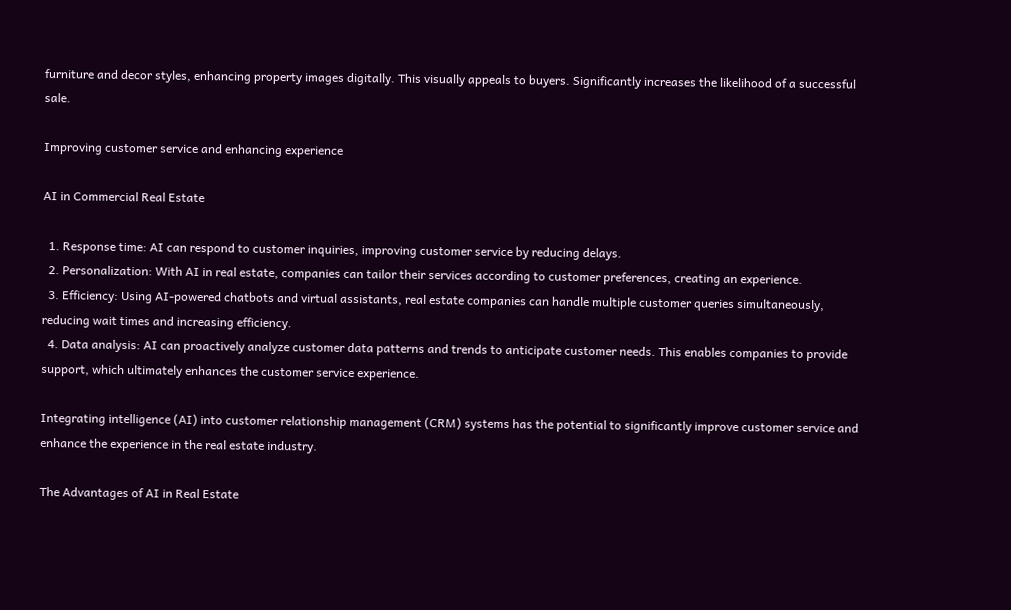furniture and decor styles, enhancing property images digitally. This visually appeals to buyers. Significantly increases the likelihood of a successful sale.

Improving customer service and enhancing experience

AI in Commercial Real Estate

  1. Response time: AI can respond to customer inquiries, improving customer service by reducing delays.
  2. Personalization: With AI in real estate, companies can tailor their services according to customer preferences, creating an experience.
  3. Efficiency: Using AI-powered chatbots and virtual assistants, real estate companies can handle multiple customer queries simultaneously, reducing wait times and increasing efficiency.
  4. Data analysis: AI can proactively analyze customer data patterns and trends to anticipate customer needs. This enables companies to provide support, which ultimately enhances the customer service experience.

Integrating intelligence (AI) into customer relationship management (CRM) systems has the potential to significantly improve customer service and enhance the experience in the real estate industry.

The Advantages of AI in Real Estate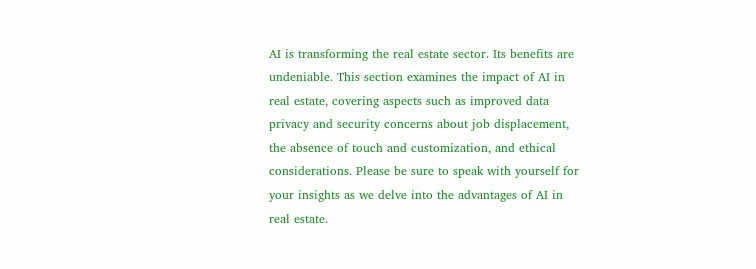AI is transforming the real estate sector. Its benefits are undeniable. This section examines the impact of AI in real estate, covering aspects such as improved data privacy and security concerns about job displacement, the absence of touch and customization, and ethical considerations. Please be sure to speak with yourself for your insights as we delve into the advantages of AI in real estate.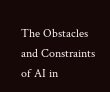The Obstacles and Constraints of AI in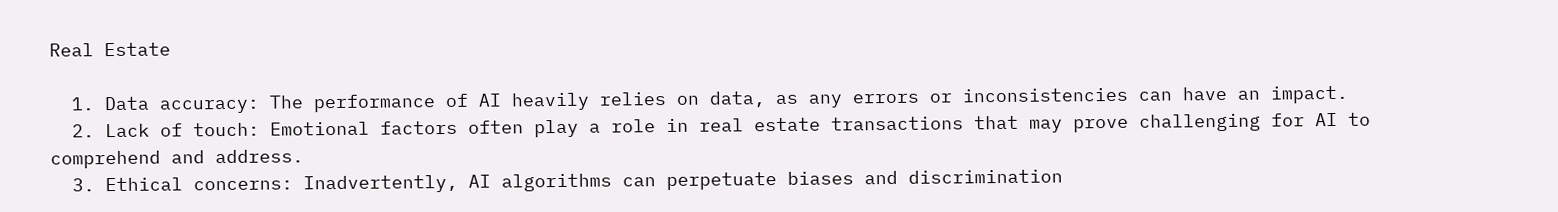Real Estate

  1. Data accuracy: The performance of AI heavily relies on data, as any errors or inconsistencies can have an impact.
  2. Lack of touch: Emotional factors often play a role in real estate transactions that may prove challenging for AI to comprehend and address.
  3. Ethical concerns: Inadvertently, AI algorithms can perpetuate biases and discrimination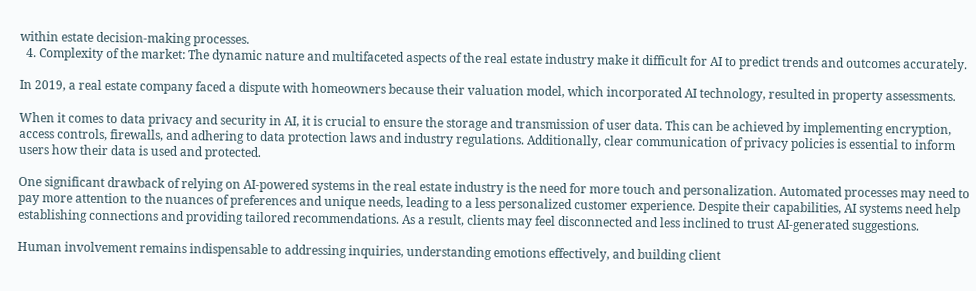within estate decision-making processes.
  4. Complexity of the market: The dynamic nature and multifaceted aspects of the real estate industry make it difficult for AI to predict trends and outcomes accurately.

In 2019, a real estate company faced a dispute with homeowners because their valuation model, which incorporated AI technology, resulted in property assessments.

When it comes to data privacy and security in AI, it is crucial to ensure the storage and transmission of user data. This can be achieved by implementing encryption, access controls, firewalls, and adhering to data protection laws and industry regulations. Additionally, clear communication of privacy policies is essential to inform users how their data is used and protected.

One significant drawback of relying on AI-powered systems in the real estate industry is the need for more touch and personalization. Automated processes may need to pay more attention to the nuances of preferences and unique needs, leading to a less personalized customer experience. Despite their capabilities, AI systems need help establishing connections and providing tailored recommendations. As a result, clients may feel disconnected and less inclined to trust AI-generated suggestions.

Human involvement remains indispensable to addressing inquiries, understanding emotions effectively, and building client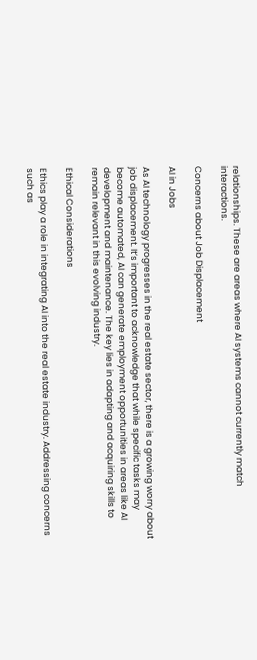relationships. These are areas where AI systems cannot currently match interactions.

Concerns about Job Displacement

AI in Jobs

As AI technology progresses in the real estate sector, there is a growing worry about job displacement. It’s important to acknowledge that while specific tasks may become automated, AI can generate employment opportunities in areas like AI development and maintenance. The key lies in adapting and acquiring skills to remain relevant in this evolving industry.

Ethical Considerations

Ethics play a role in integrating AI into the real estate industry. Addressing concerns such as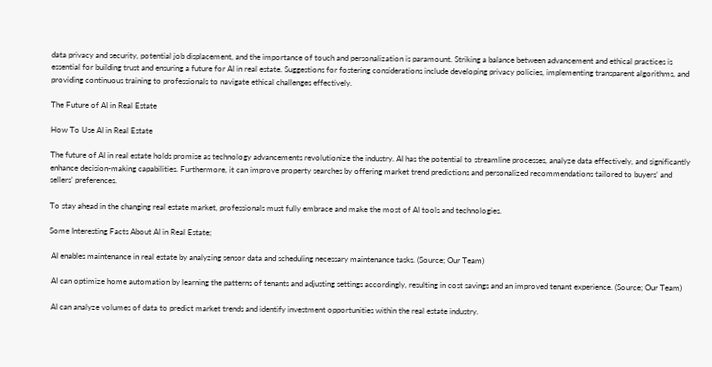data privacy and security, potential job displacement, and the importance of touch and personalization is paramount. Striking a balance between advancement and ethical practices is essential for building trust and ensuring a future for AI in real estate. Suggestions for fostering considerations include developing privacy policies, implementing transparent algorithms, and providing continuous training to professionals to navigate ethical challenges effectively.

The Future of AI in Real Estate

How To Use AI in Real Estate

The future of AI in real estate holds promise as technology advancements revolutionize the industry. AI has the potential to streamline processes, analyze data effectively, and significantly enhance decision-making capabilities. Furthermore, it can improve property searches by offering market trend predictions and personalized recommendations tailored to buyers’ and sellers’ preferences.

To stay ahead in the changing real estate market, professionals must fully embrace and make the most of AI tools and technologies.

Some Interesting Facts About AI in Real Estate;

 AI enables maintenance in real estate by analyzing sensor data and scheduling necessary maintenance tasks. (Source; Our Team)

 AI can optimize home automation by learning the patterns of tenants and adjusting settings accordingly, resulting in cost savings and an improved tenant experience. (Source; Our Team)

 AI can analyze volumes of data to predict market trends and identify investment opportunities within the real estate industry.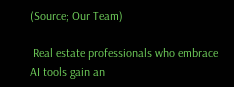(Source; Our Team)

 Real estate professionals who embrace AI tools gain an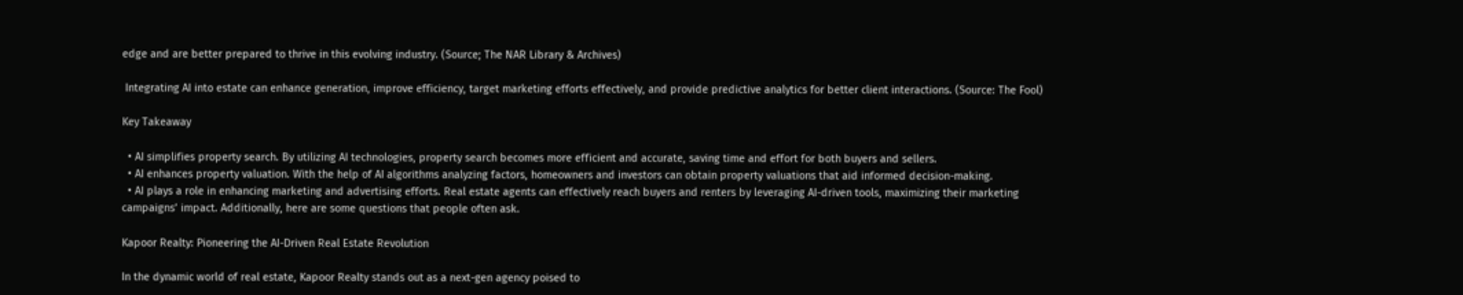edge and are better prepared to thrive in this evolving industry. (Source; The NAR Library & Archives)

 Integrating AI into estate can enhance generation, improve efficiency, target marketing efforts effectively, and provide predictive analytics for better client interactions. (Source: The Fool)

Key Takeaway

  • AI simplifies property search. By utilizing AI technologies, property search becomes more efficient and accurate, saving time and effort for both buyers and sellers.
  • AI enhances property valuation. With the help of AI algorithms analyzing factors, homeowners and investors can obtain property valuations that aid informed decision-making.
  • AI plays a role in enhancing marketing and advertising efforts. Real estate agents can effectively reach buyers and renters by leveraging AI-driven tools, maximizing their marketing campaigns’ impact. Additionally, here are some questions that people often ask.

Kapoor Realty: Pioneering the AI-Driven Real Estate Revolution

In the dynamic world of real estate, Kapoor Realty stands out as a next-gen agency poised to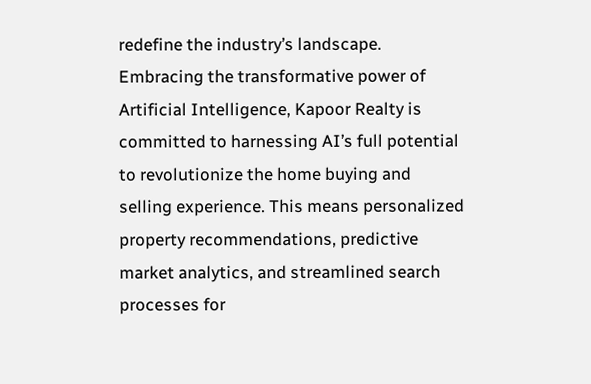redefine the industry’s landscape. Embracing the transformative power of Artificial Intelligence, Kapoor Realty is committed to harnessing AI’s full potential to revolutionize the home buying and selling experience. This means personalized property recommendations, predictive market analytics, and streamlined search processes for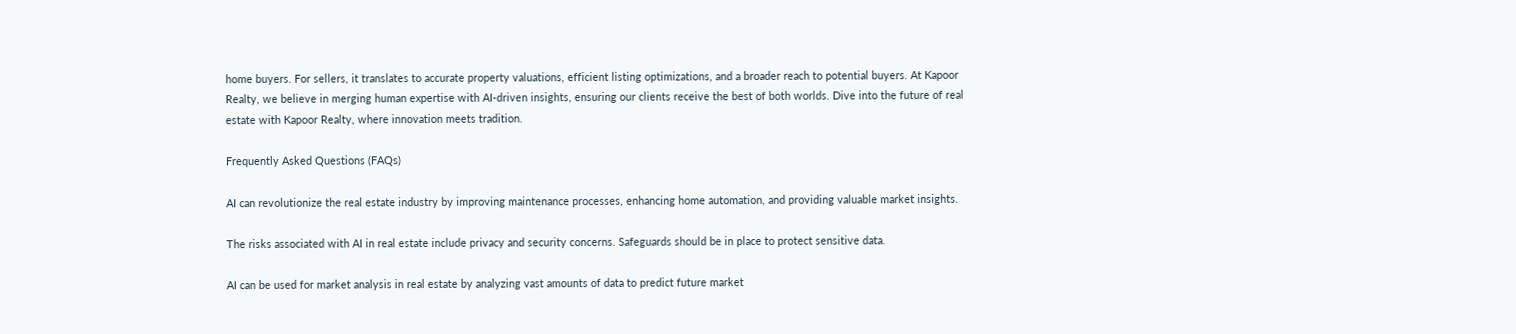home buyers. For sellers, it translates to accurate property valuations, efficient listing optimizations, and a broader reach to potential buyers. At Kapoor Realty, we believe in merging human expertise with AI-driven insights, ensuring our clients receive the best of both worlds. Dive into the future of real estate with Kapoor Realty, where innovation meets tradition.

Frequently Asked Questions (FAQs)

AI can revolutionize the real estate industry by improving maintenance processes, enhancing home automation, and providing valuable market insights.

The risks associated with AI in real estate include privacy and security concerns. Safeguards should be in place to protect sensitive data.

AI can be used for market analysis in real estate by analyzing vast amounts of data to predict future market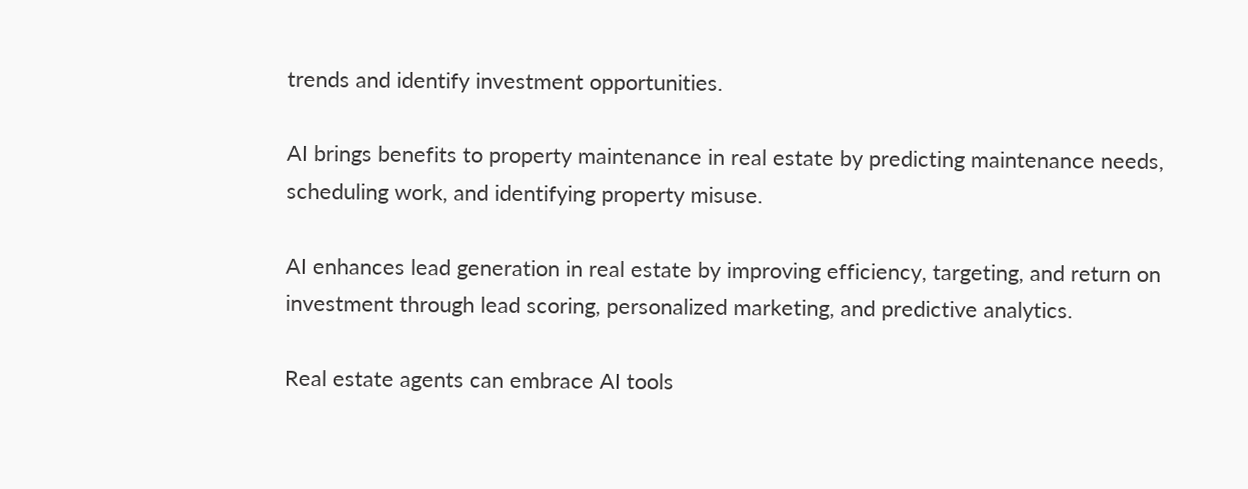trends and identify investment opportunities.

AI brings benefits to property maintenance in real estate by predicting maintenance needs, scheduling work, and identifying property misuse.

AI enhances lead generation in real estate by improving efficiency, targeting, and return on investment through lead scoring, personalized marketing, and predictive analytics.

Real estate agents can embrace AI tools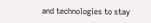and technologies to stay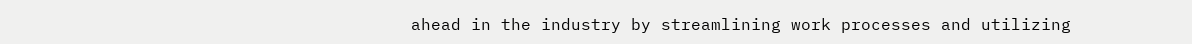ahead in the industry by streamlining work processes and utilizing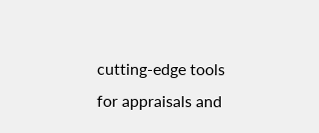cutting-edge tools for appraisals and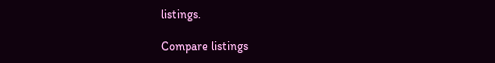listings.

Compare listings